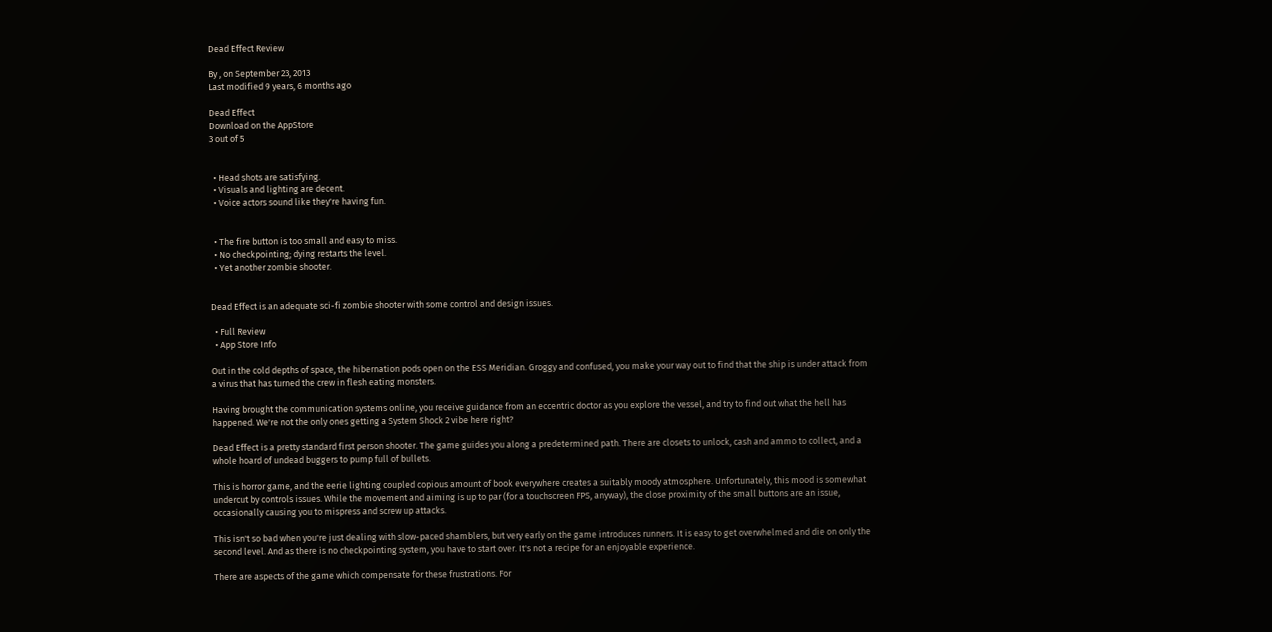Dead Effect Review

By , on September 23, 2013
Last modified 9 years, 6 months ago

Dead Effect
Download on the AppStore
3 out of 5


  • Head shots are satisfying.
  • Visuals and lighting are decent.
  • Voice actors sound like they're having fun.


  • The fire button is too small and easy to miss.
  • No checkpointing; dying restarts the level.
  • Yet another zombie shooter.


Dead Effect is an adequate sci-fi zombie shooter with some control and design issues.

  • Full Review
  • App Store Info

Out in the cold depths of space, the hibernation pods open on the ESS Meridian. Groggy and confused, you make your way out to find that the ship is under attack from a virus that has turned the crew in flesh eating monsters.

Having brought the communication systems online, you receive guidance from an eccentric doctor as you explore the vessel, and try to find out what the hell has happened. We're not the only ones getting a System Shock 2 vibe here right?

Dead Effect is a pretty standard first person shooter. The game guides you along a predetermined path. There are closets to unlock, cash and ammo to collect, and a whole hoard of undead buggers to pump full of bullets.

This is horror game, and the eerie lighting coupled copious amount of book everywhere creates a suitably moody atmosphere. Unfortunately, this mood is somewhat undercut by controls issues. While the movement and aiming is up to par (for a touchscreen FPS, anyway), the close proximity of the small buttons are an issue, occasionally causing you to mispress and screw up attacks.

This isn't so bad when you're just dealing with slow-paced shamblers, but very early on the game introduces runners. It is easy to get overwhelmed and die on only the second level. And as there is no checkpointing system, you have to start over. It's not a recipe for an enjoyable experience.

There are aspects of the game which compensate for these frustrations. For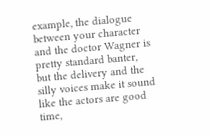example, the dialogue between your character and the doctor Wagner is pretty standard banter, but the delivery and the silly voices make it sound like the actors are good time,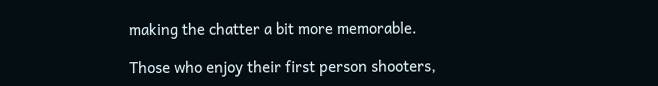making the chatter a bit more memorable.

Those who enjoy their first person shooters,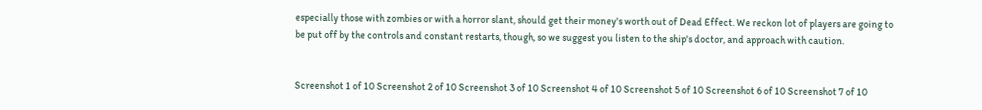especially those with zombies or with a horror slant, should get their money's worth out of Dead Effect. We reckon lot of players are going to be put off by the controls and constant restarts, though, so we suggest you listen to the ship's doctor, and approach with caution.


Screenshot 1 of 10 Screenshot 2 of 10 Screenshot 3 of 10 Screenshot 4 of 10 Screenshot 5 of 10 Screenshot 6 of 10 Screenshot 7 of 10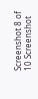Screenshot 8 of 10 Screenshot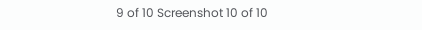9 of 10 Screenshot 10 of 10